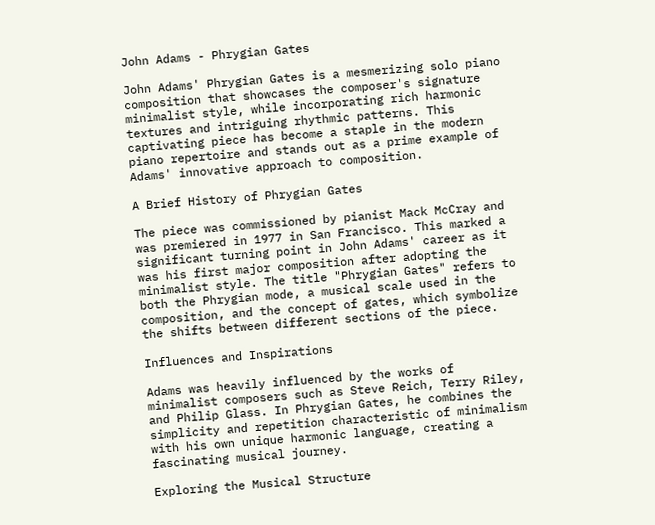John Adams - Phrygian Gates

John Adams' Phrygian Gates is a mesmerizing solo piano composition that showcases the composer's signature minimalist style, while incorporating rich harmonic textures and intriguing rhythmic patterns. This captivating piece has become a staple in the modern piano repertoire and stands out as a prime example of Adams' innovative approach to composition.

A Brief History of Phrygian Gates

The piece was commissioned by pianist Mack McCray and was premiered in 1977 in San Francisco. This marked a significant turning point in John Adams' career as it was his first major composition after adopting the minimalist style. The title "Phrygian Gates" refers to both the Phrygian mode, a musical scale used in the composition, and the concept of gates, which symbolize the shifts between different sections of the piece.

Influences and Inspirations

Adams was heavily influenced by the works of minimalist composers such as Steve Reich, Terry Riley, and Philip Glass. In Phrygian Gates, he combines the simplicity and repetition characteristic of minimalism with his own unique harmonic language, creating a fascinating musical journey.

Exploring the Musical Structure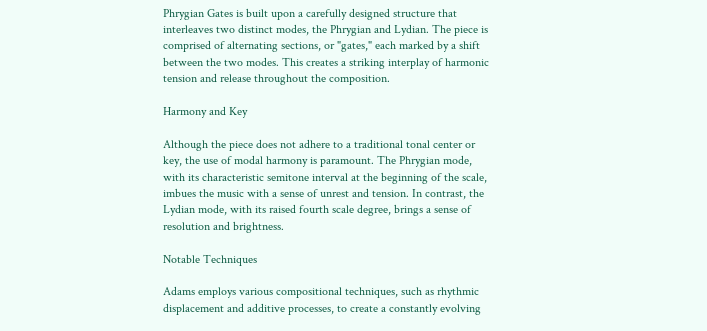Phrygian Gates is built upon a carefully designed structure that interleaves two distinct modes, the Phrygian and Lydian. The piece is comprised of alternating sections, or "gates," each marked by a shift between the two modes. This creates a striking interplay of harmonic tension and release throughout the composition.

Harmony and Key

Although the piece does not adhere to a traditional tonal center or key, the use of modal harmony is paramount. The Phrygian mode, with its characteristic semitone interval at the beginning of the scale, imbues the music with a sense of unrest and tension. In contrast, the Lydian mode, with its raised fourth scale degree, brings a sense of resolution and brightness.

Notable Techniques

Adams employs various compositional techniques, such as rhythmic displacement and additive processes, to create a constantly evolving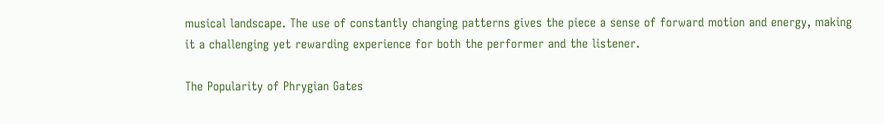musical landscape. The use of constantly changing patterns gives the piece a sense of forward motion and energy, making it a challenging yet rewarding experience for both the performer and the listener.

The Popularity of Phrygian Gates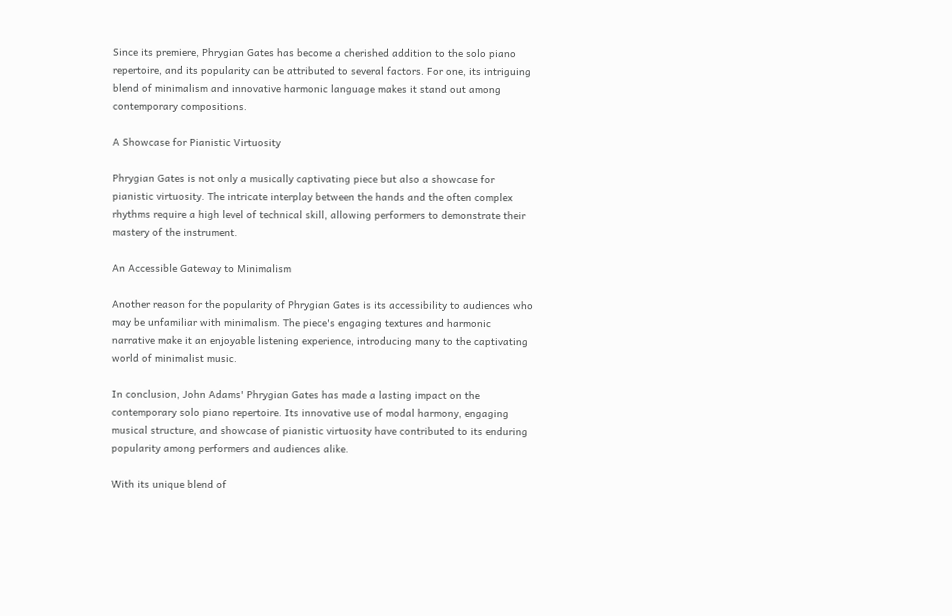Since its premiere, Phrygian Gates has become a cherished addition to the solo piano repertoire, and its popularity can be attributed to several factors. For one, its intriguing blend of minimalism and innovative harmonic language makes it stand out among contemporary compositions.

A Showcase for Pianistic Virtuosity

Phrygian Gates is not only a musically captivating piece but also a showcase for pianistic virtuosity. The intricate interplay between the hands and the often complex rhythms require a high level of technical skill, allowing performers to demonstrate their mastery of the instrument.

An Accessible Gateway to Minimalism

Another reason for the popularity of Phrygian Gates is its accessibility to audiences who may be unfamiliar with minimalism. The piece's engaging textures and harmonic narrative make it an enjoyable listening experience, introducing many to the captivating world of minimalist music.

In conclusion, John Adams' Phrygian Gates has made a lasting impact on the contemporary solo piano repertoire. Its innovative use of modal harmony, engaging musical structure, and showcase of pianistic virtuosity have contributed to its enduring popularity among performers and audiences alike.

With its unique blend of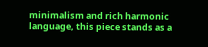minimalism and rich harmonic language, this piece stands as a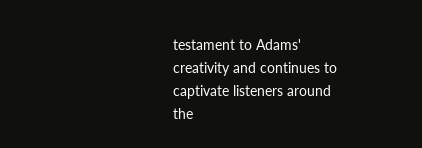testament to Adams' creativity and continues to captivate listeners around the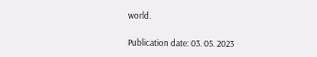world.

Publication date: 03. 05. 2023